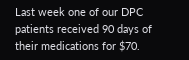Last week one of our DPC patients received 90 days of their medications for $70.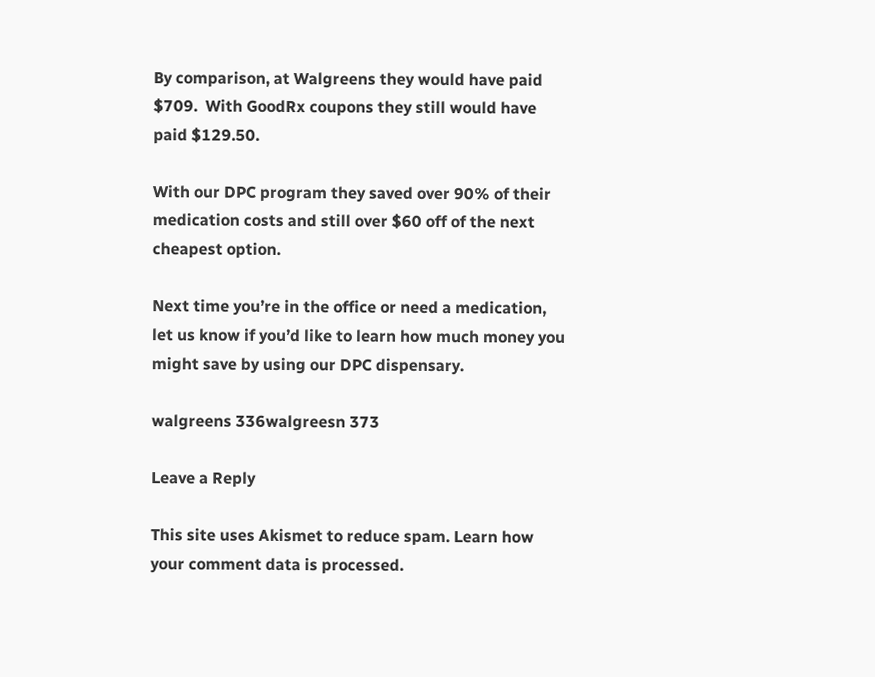By comparison, at Walgreens they would have paid $709.  With GoodRx coupons they still would have paid $129.50.

With our DPC program they saved over 90% of their medication costs and still over $60 off of the next cheapest option.

Next time you’re in the office or need a medication, let us know if you’d like to learn how much money you might save by using our DPC dispensary.

walgreens 336walgreesn 373

Leave a Reply

This site uses Akismet to reduce spam. Learn how your comment data is processed.